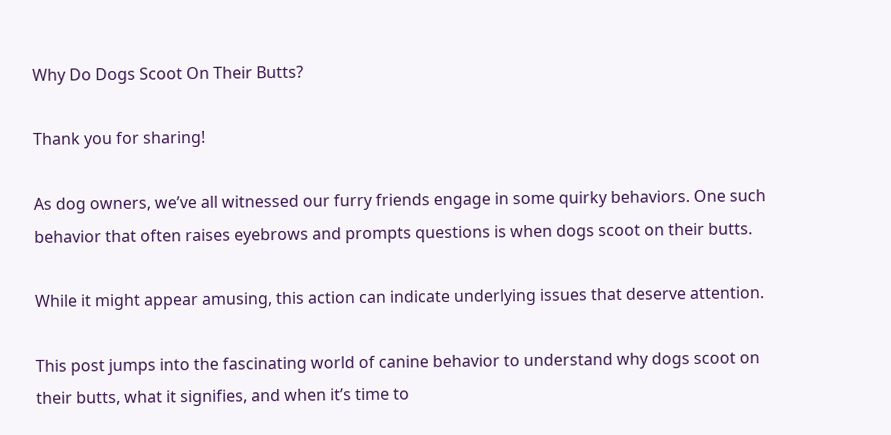Why Do Dogs Scoot On Their Butts?

Thank you for sharing!

As dog owners, we’ve all witnessed our furry friends engage in some quirky behaviors. One such behavior that often raises eyebrows and prompts questions is when dogs scoot on their butts.

While it might appear amusing, this action can indicate underlying issues that deserve attention.

This post jumps into the fascinating world of canine behavior to understand why dogs scoot on their butts, what it signifies, and when it’s time to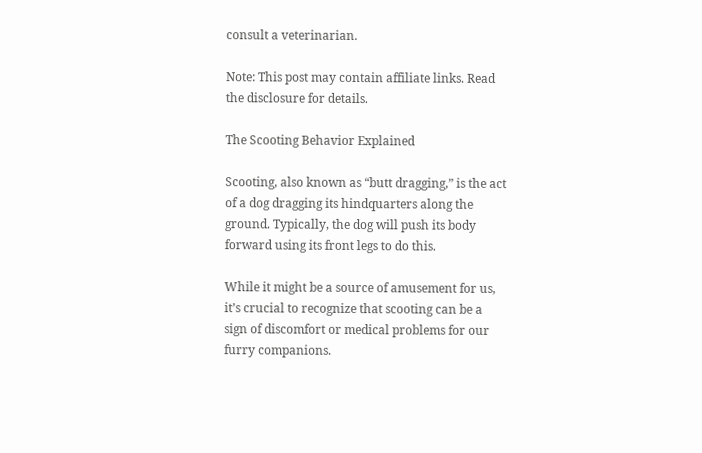consult a veterinarian.

Note: This post may contain affiliate links. Read the disclosure for details.

The Scooting Behavior Explained

Scooting, also known as “butt dragging,” is the act of a dog dragging its hindquarters along the ground. Typically, the dog will push its body forward using its front legs to do this.

While it might be a source of amusement for us, it’s crucial to recognize that scooting can be a sign of discomfort or medical problems for our furry companions.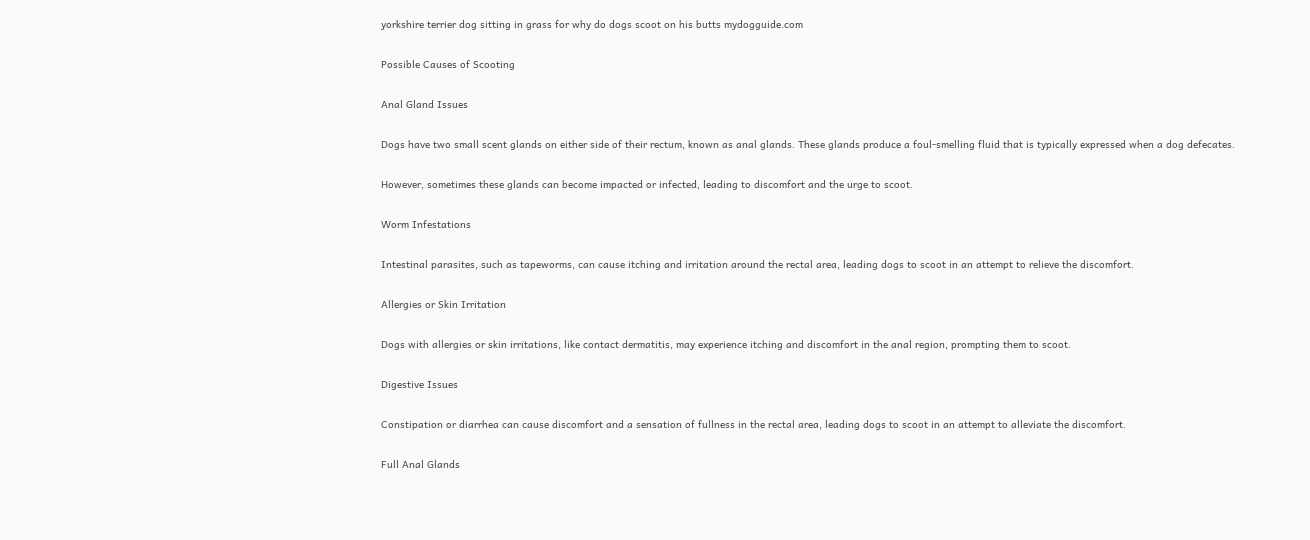yorkshire terrier dog sitting in grass for why do dogs scoot on his butts mydogguide.com

Possible Causes of Scooting

Anal Gland Issues

Dogs have two small scent glands on either side of their rectum, known as anal glands. These glands produce a foul-smelling fluid that is typically expressed when a dog defecates.

However, sometimes these glands can become impacted or infected, leading to discomfort and the urge to scoot.

Worm Infestations

Intestinal parasites, such as tapeworms, can cause itching and irritation around the rectal area, leading dogs to scoot in an attempt to relieve the discomfort.

Allergies or Skin Irritation

Dogs with allergies or skin irritations, like contact dermatitis, may experience itching and discomfort in the anal region, prompting them to scoot.

Digestive Issues

Constipation or diarrhea can cause discomfort and a sensation of fullness in the rectal area, leading dogs to scoot in an attempt to alleviate the discomfort.

Full Anal Glands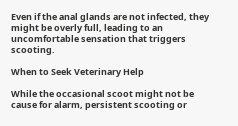Even if the anal glands are not infected, they might be overly full, leading to an uncomfortable sensation that triggers scooting.

When to Seek Veterinary Help

While the occasional scoot might not be cause for alarm, persistent scooting or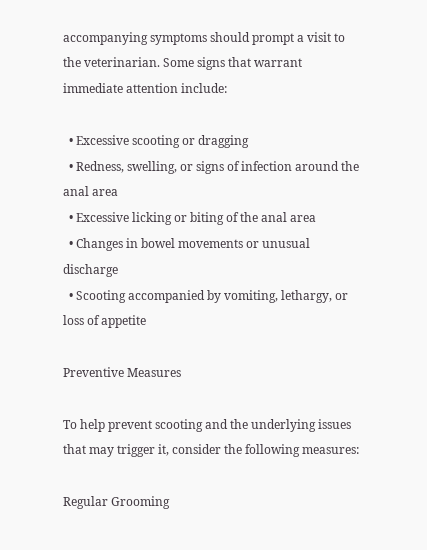accompanying symptoms should prompt a visit to the veterinarian. Some signs that warrant immediate attention include:

  • Excessive scooting or dragging
  • Redness, swelling, or signs of infection around the anal area
  • Excessive licking or biting of the anal area
  • Changes in bowel movements or unusual discharge
  • Scooting accompanied by vomiting, lethargy, or loss of appetite

Preventive Measures

To help prevent scooting and the underlying issues that may trigger it, consider the following measures:

Regular Grooming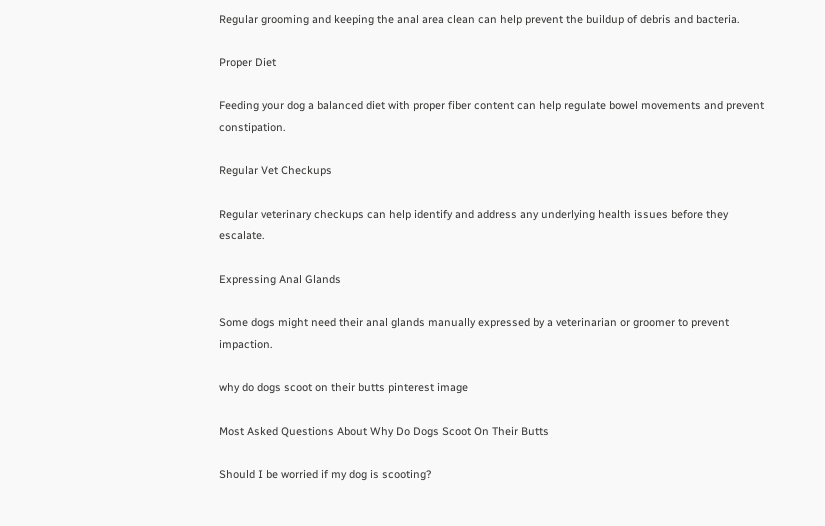Regular grooming and keeping the anal area clean can help prevent the buildup of debris and bacteria.

Proper Diet

Feeding your dog a balanced diet with proper fiber content can help regulate bowel movements and prevent constipation.

Regular Vet Checkups

Regular veterinary checkups can help identify and address any underlying health issues before they escalate.

Expressing Anal Glands

Some dogs might need their anal glands manually expressed by a veterinarian or groomer to prevent impaction.

why do dogs scoot on their butts pinterest image

Most Asked Questions About Why Do Dogs Scoot On Their Butts

Should I be worried if my dog is scooting?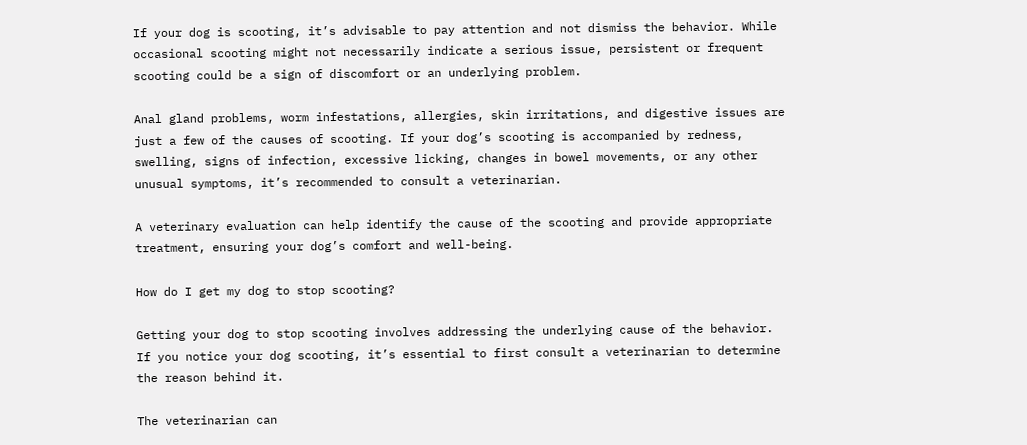If your dog is scooting, it’s advisable to pay attention and not dismiss the behavior. While occasional scooting might not necessarily indicate a serious issue, persistent or frequent scooting could be a sign of discomfort or an underlying problem.

Anal gland problems, worm infestations, allergies, skin irritations, and digestive issues are just a few of the causes of scooting. If your dog’s scooting is accompanied by redness, swelling, signs of infection, excessive licking, changes in bowel movements, or any other unusual symptoms, it’s recommended to consult a veterinarian.

A veterinary evaluation can help identify the cause of the scooting and provide appropriate treatment, ensuring your dog’s comfort and well-being.

How do I get my dog to stop scooting?

Getting your dog to stop scooting involves addressing the underlying cause of the behavior. If you notice your dog scooting, it’s essential to first consult a veterinarian to determine the reason behind it.

The veterinarian can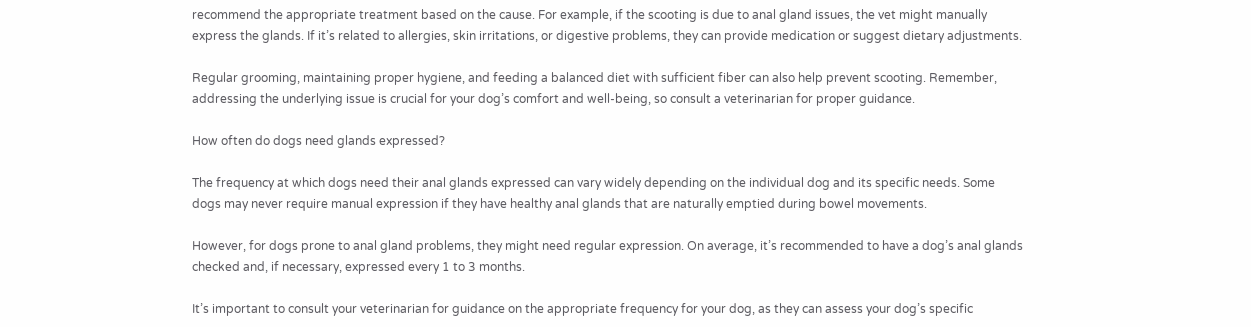recommend the appropriate treatment based on the cause. For example, if the scooting is due to anal gland issues, the vet might manually express the glands. If it’s related to allergies, skin irritations, or digestive problems, they can provide medication or suggest dietary adjustments.

Regular grooming, maintaining proper hygiene, and feeding a balanced diet with sufficient fiber can also help prevent scooting. Remember, addressing the underlying issue is crucial for your dog’s comfort and well-being, so consult a veterinarian for proper guidance.

How often do dogs need glands expressed?

The frequency at which dogs need their anal glands expressed can vary widely depending on the individual dog and its specific needs. Some dogs may never require manual expression if they have healthy anal glands that are naturally emptied during bowel movements.

However, for dogs prone to anal gland problems, they might need regular expression. On average, it’s recommended to have a dog’s anal glands checked and, if necessary, expressed every 1 to 3 months.

It’s important to consult your veterinarian for guidance on the appropriate frequency for your dog, as they can assess your dog’s specific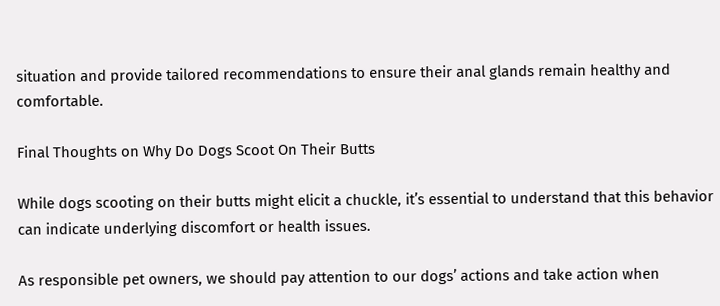situation and provide tailored recommendations to ensure their anal glands remain healthy and comfortable.

Final Thoughts on Why Do Dogs Scoot On Their Butts

While dogs scooting on their butts might elicit a chuckle, it’s essential to understand that this behavior can indicate underlying discomfort or health issues.

As responsible pet owners, we should pay attention to our dogs’ actions and take action when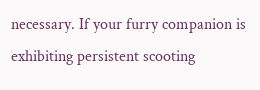necessary. If your furry companion is exhibiting persistent scooting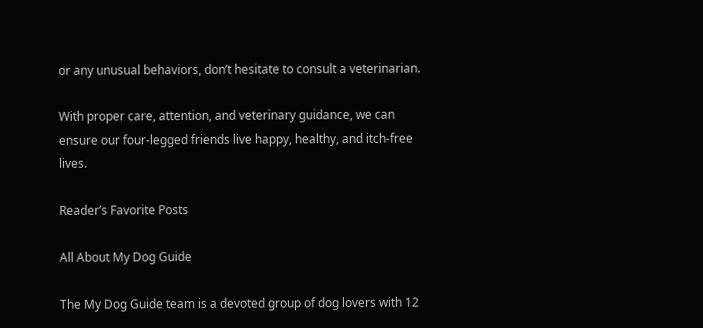or any unusual behaviors, don’t hesitate to consult a veterinarian.

With proper care, attention, and veterinary guidance, we can ensure our four-legged friends live happy, healthy, and itch-free lives.

Reader’s Favorite Posts

All About My Dog Guide

The My Dog Guide team is a devoted group of dog lovers with 12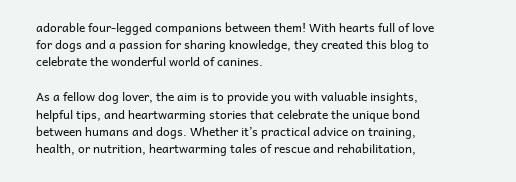adorable four-legged companions between them! With hearts full of love for dogs and a passion for sharing knowledge, they created this blog to celebrate the wonderful world of canines.

As a fellow dog lover, the aim is to provide you with valuable insights, helpful tips, and heartwarming stories that celebrate the unique bond between humans and dogs. Whether it’s practical advice on training, health, or nutrition, heartwarming tales of rescue and rehabilitation,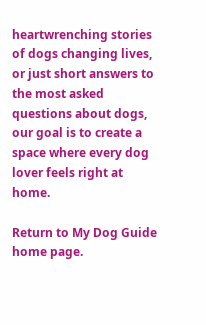heartwrenching stories of dogs changing lives, or just short answers to the most asked questions about dogs, our goal is to create a space where every dog lover feels right at home.

Return to My Dog Guide home page.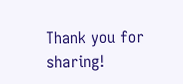Thank you for sharing!